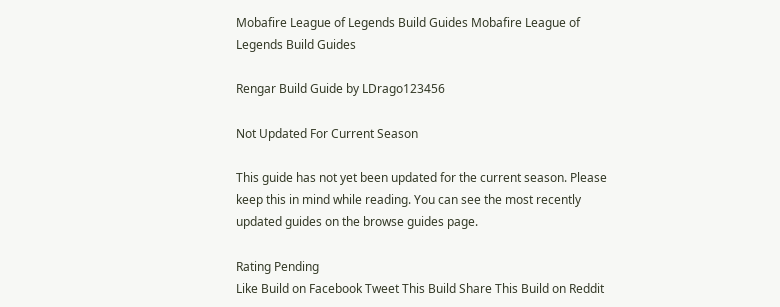Mobafire League of Legends Build Guides Mobafire League of Legends Build Guides

Rengar Build Guide by LDrago123456

Not Updated For Current Season

This guide has not yet been updated for the current season. Please keep this in mind while reading. You can see the most recently updated guides on the browse guides page.

Rating Pending
Like Build on Facebook Tweet This Build Share This Build on Reddit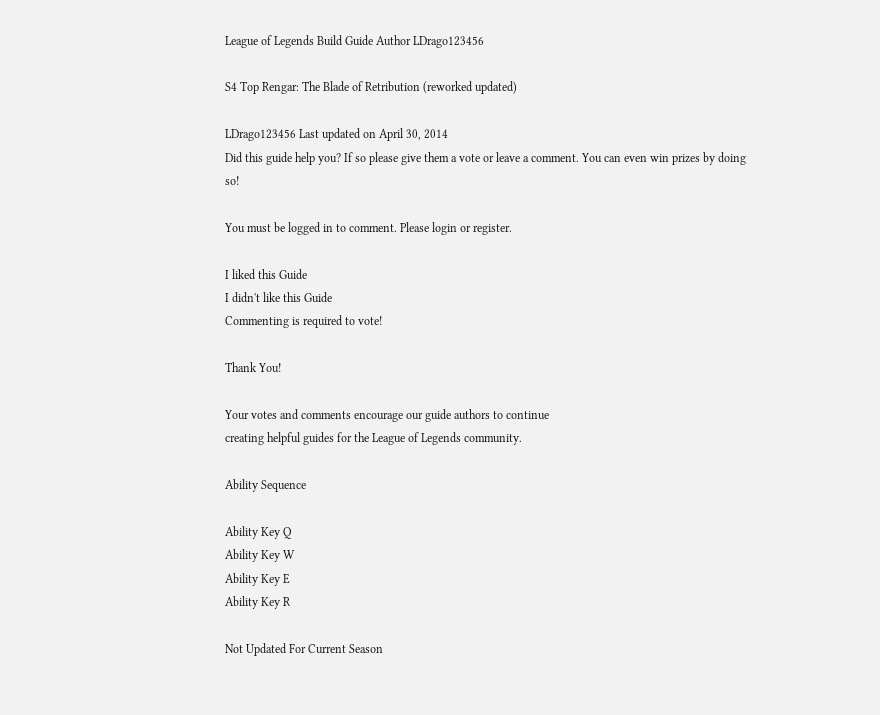League of Legends Build Guide Author LDrago123456

S4 Top Rengar: The Blade of Retribution (reworked updated)

LDrago123456 Last updated on April 30, 2014
Did this guide help you? If so please give them a vote or leave a comment. You can even win prizes by doing so!

You must be logged in to comment. Please login or register.

I liked this Guide
I didn't like this Guide
Commenting is required to vote!

Thank You!

Your votes and comments encourage our guide authors to continue
creating helpful guides for the League of Legends community.

Ability Sequence

Ability Key Q
Ability Key W
Ability Key E
Ability Key R

Not Updated For Current Season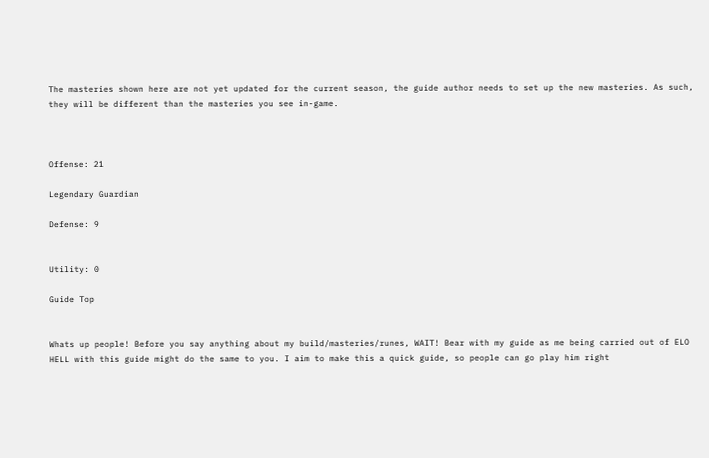The masteries shown here are not yet updated for the current season, the guide author needs to set up the new masteries. As such, they will be different than the masteries you see in-game.



Offense: 21

Legendary Guardian

Defense: 9


Utility: 0

Guide Top


Whats up people! Before you say anything about my build/masteries/runes, WAIT! Bear with my guide as me being carried out of ELO HELL with this guide might do the same to you. I aim to make this a quick guide, so people can go play him right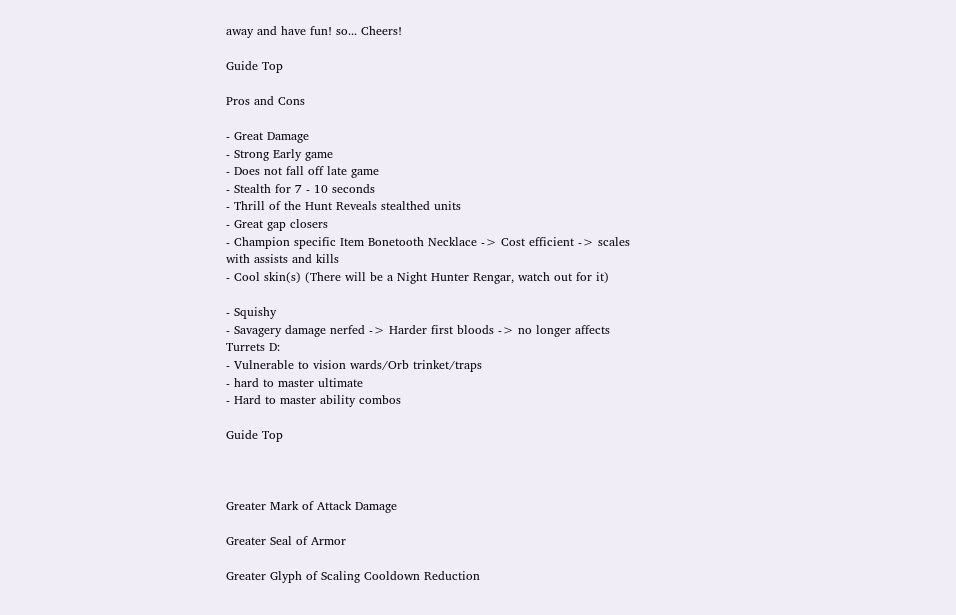away and have fun! so... Cheers!

Guide Top

Pros and Cons

- Great Damage
- Strong Early game
- Does not fall off late game
- Stealth for 7 - 10 seconds
- Thrill of the Hunt Reveals stealthed units
- Great gap closers
- Champion specific Item Bonetooth Necklace -> Cost efficient -> scales with assists and kills
- Cool skin(s) (There will be a Night Hunter Rengar, watch out for it)

- Squishy
- Savagery damage nerfed -> Harder first bloods -> no longer affects Turrets D:
- Vulnerable to vision wards/Orb trinket/traps
- hard to master ultimate
- Hard to master ability combos

Guide Top



Greater Mark of Attack Damage

Greater Seal of Armor

Greater Glyph of Scaling Cooldown Reduction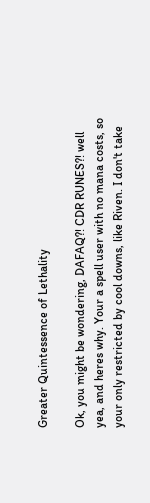Greater Quintessence of Lethality

Ok, you might be wondering, DAFAQ?! CDR RUNES?! well yea, and heres why. Your a spell user with no mana costs, so your only restricted by cool downs, like Riven. I don't take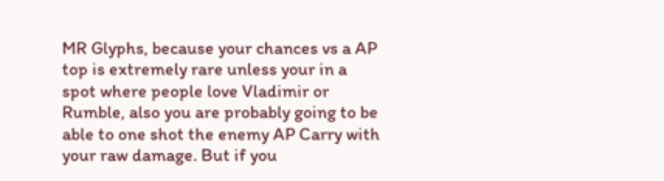MR Glyphs, because your chances vs a AP top is extremely rare unless your in a spot where people love Vladimir or Rumble, also you are probably going to be able to one shot the enemy AP Carry with your raw damage. But if you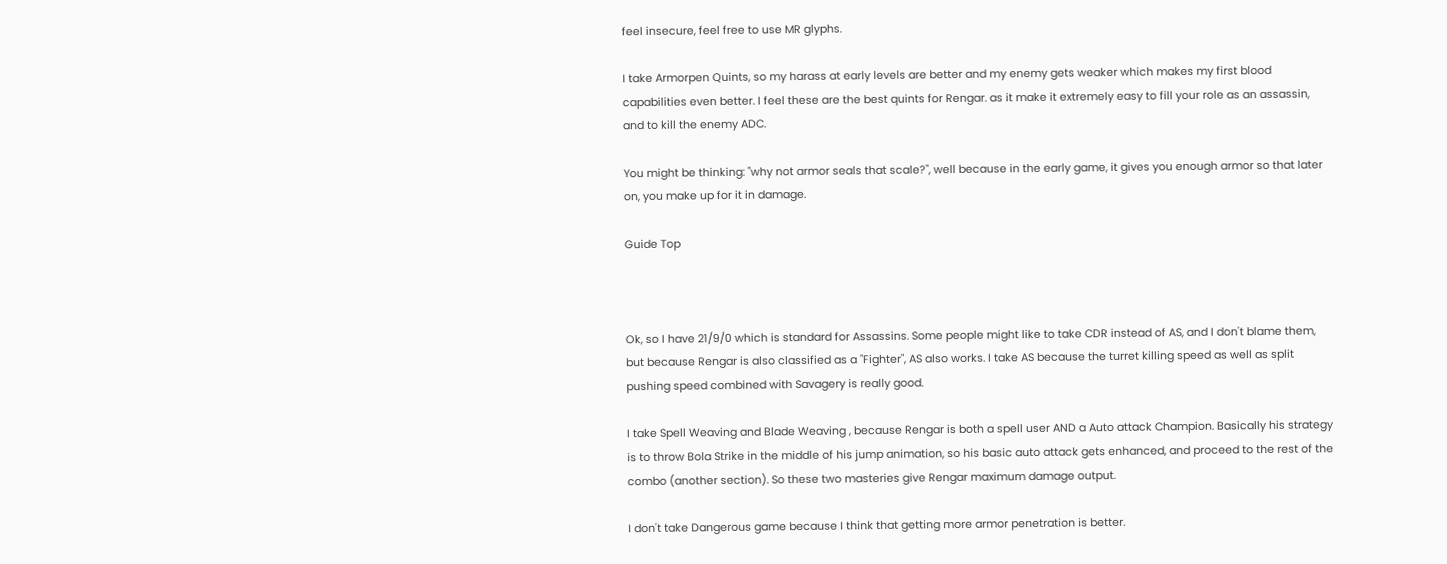feel insecure, feel free to use MR glyphs.

I take Armorpen Quints, so my harass at early levels are better and my enemy gets weaker which makes my first blood capabilities even better. I feel these are the best quints for Rengar. as it make it extremely easy to fill your role as an assassin, and to kill the enemy ADC.

You might be thinking: "why not armor seals that scale?", well because in the early game, it gives you enough armor so that later on, you make up for it in damage.

Guide Top



Ok, so I have 21/9/0 which is standard for Assassins. Some people might like to take CDR instead of AS, and I don't blame them, but because Rengar is also classified as a "Fighter", AS also works. I take AS because the turret killing speed as well as split pushing speed combined with Savagery is really good.

I take Spell Weaving and Blade Weaving , because Rengar is both a spell user AND a Auto attack Champion. Basically his strategy is to throw Bola Strike in the middle of his jump animation, so his basic auto attack gets enhanced, and proceed to the rest of the combo (another section). So these two masteries give Rengar maximum damage output.

I don't take Dangerous game because I think that getting more armor penetration is better.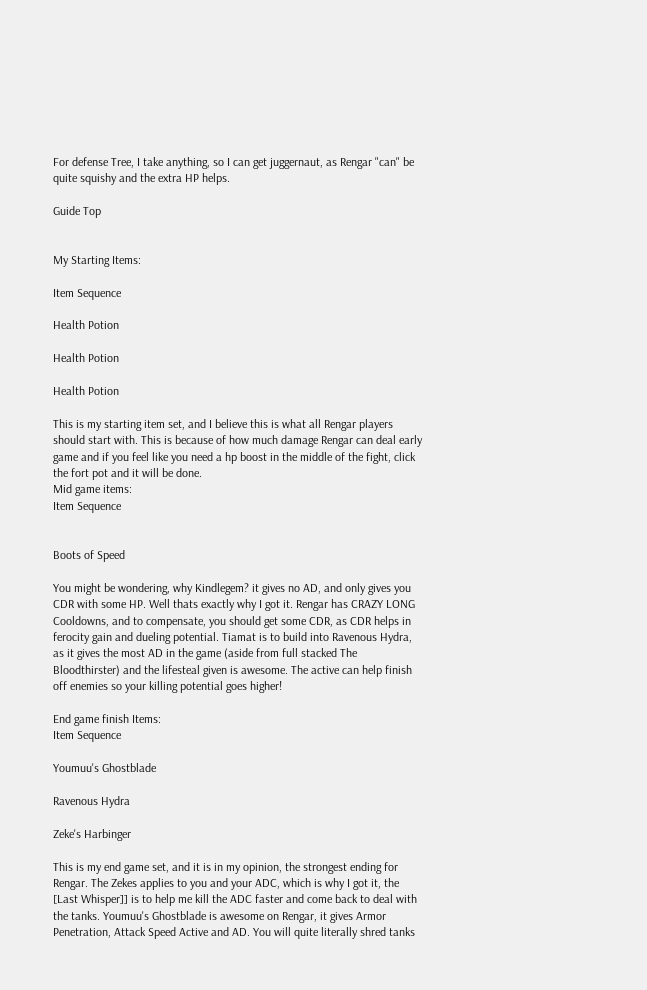For defense Tree, I take anything, so I can get juggernaut, as Rengar "can" be quite squishy and the extra HP helps.

Guide Top


My Starting Items:

Item Sequence

Health Potion

Health Potion

Health Potion

This is my starting item set, and I believe this is what all Rengar players should start with. This is because of how much damage Rengar can deal early game and if you feel like you need a hp boost in the middle of the fight, click the fort pot and it will be done.
Mid game items:
Item Sequence


Boots of Speed

You might be wondering, why Kindlegem? it gives no AD, and only gives you CDR with some HP. Well thats exactly why I got it. Rengar has CRAZY LONG Cooldowns, and to compensate, you should get some CDR, as CDR helps in ferocity gain and dueling potential. Tiamat is to build into Ravenous Hydra, as it gives the most AD in the game (aside from full stacked The Bloodthirster) and the lifesteal given is awesome. The active can help finish off enemies so your killing potential goes higher!

End game finish Items:
Item Sequence

Youmuu's Ghostblade

Ravenous Hydra

Zeke's Harbinger

This is my end game set, and it is in my opinion, the strongest ending for Rengar. The Zekes applies to you and your ADC, which is why I got it, the [Last Whisper]] is to help me kill the ADC faster and come back to deal with the tanks. Youmuu's Ghostblade is awesome on Rengar, it gives Armor Penetration, Attack Speed Active and AD. You will quite literally shred tanks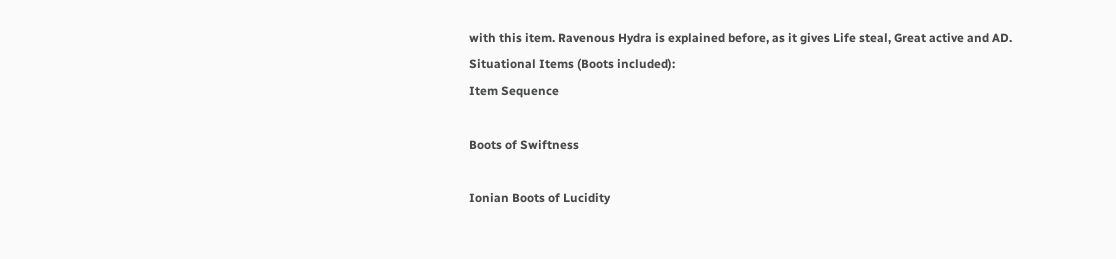with this item. Ravenous Hydra is explained before, as it gives Life steal, Great active and AD.
Situational Items (Boots included):
Item Sequence

Boots of Swiftness

Ionian Boots of Lucidity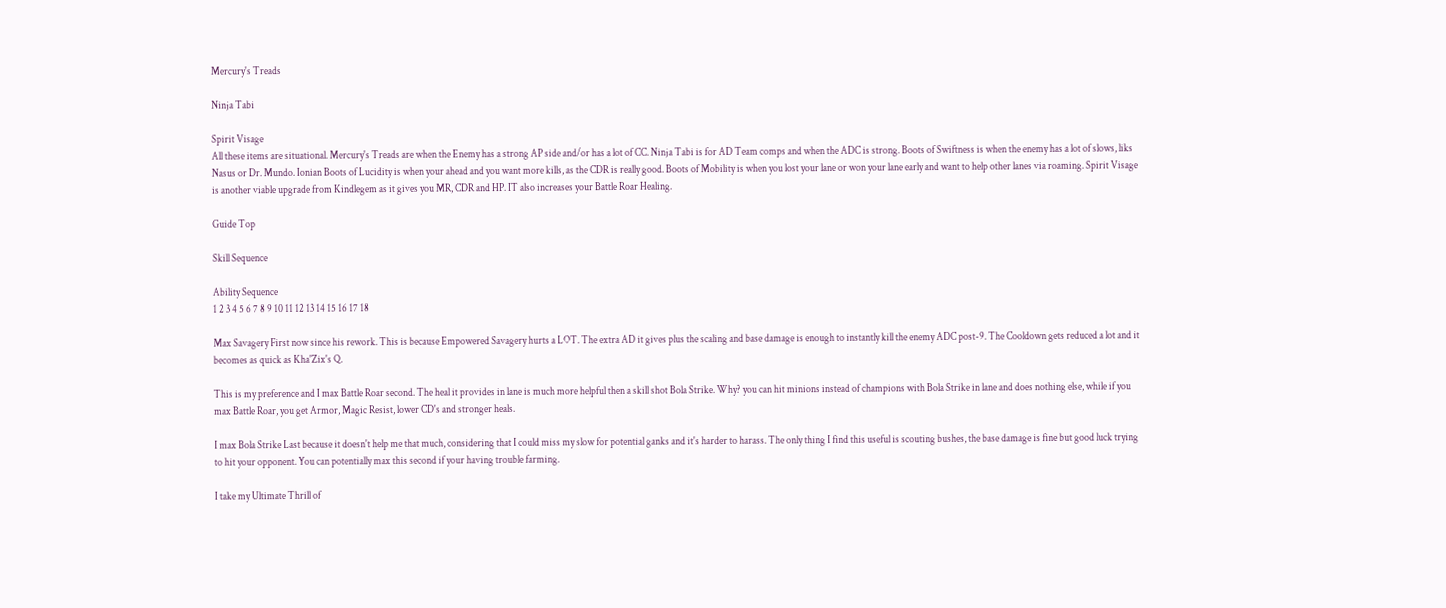Mercury's Treads

Ninja Tabi

Spirit Visage
All these items are situational. Mercury's Treads are when the Enemy has a strong AP side and/or has a lot of CC. Ninja Tabi is for AD Team comps and when the ADC is strong. Boots of Swiftness is when the enemy has a lot of slows, liks Nasus or Dr. Mundo. Ionian Boots of Lucidity is when your ahead and you want more kills, as the CDR is really good. Boots of Mobility is when you lost your lane or won your lane early and want to help other lanes via roaming. Spirit Visage is another viable upgrade from Kindlegem as it gives you MR, CDR and HP. IT also increases your Battle Roar Healing.

Guide Top

Skill Sequence

Ability Sequence
1 2 3 4 5 6 7 8 9 10 11 12 13 14 15 16 17 18

Max Savagery First now since his rework. This is because Empowered Savagery hurts a LOT. The extra AD it gives plus the scaling and base damage is enough to instantly kill the enemy ADC post-9. The Cooldown gets reduced a lot and it becomes as quick as Kha'Zix's Q.

This is my preference and I max Battle Roar second. The heal it provides in lane is much more helpful then a skill shot Bola Strike. Why? you can hit minions instead of champions with Bola Strike in lane and does nothing else, while if you max Battle Roar, you get Armor, Magic Resist, lower CD's and stronger heals.

I max Bola Strike Last because it doesn't help me that much, considering that I could miss my slow for potential ganks and it's harder to harass. The only thing I find this useful is scouting bushes, the base damage is fine but good luck trying to hit your opponent. You can potentially max this second if your having trouble farming.

I take my Ultimate Thrill of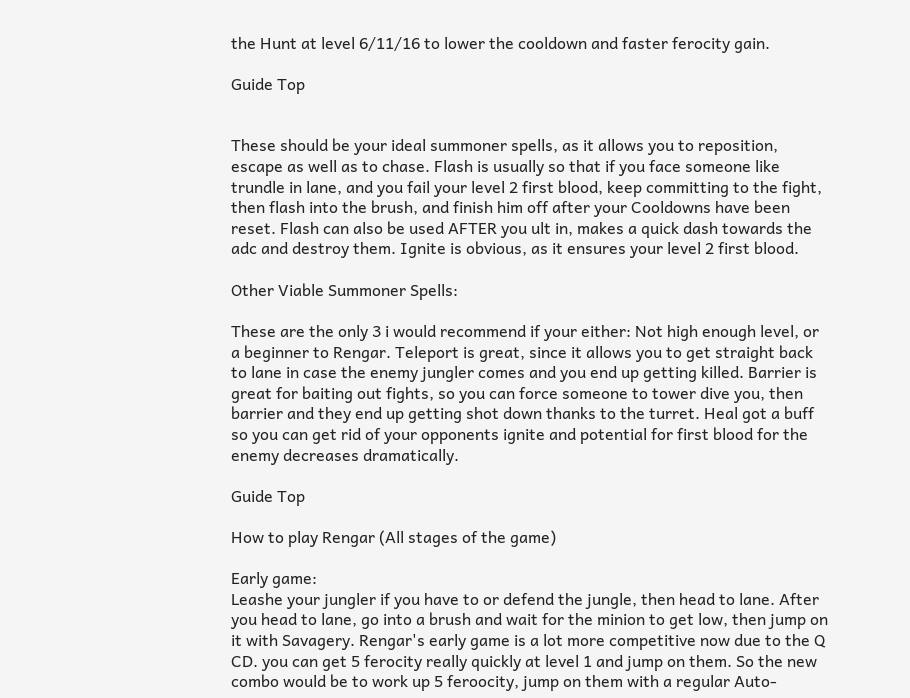the Hunt at level 6/11/16 to lower the cooldown and faster ferocity gain.

Guide Top


These should be your ideal summoner spells, as it allows you to reposition, escape as well as to chase. Flash is usually so that if you face someone like trundle in lane, and you fail your level 2 first blood, keep committing to the fight, then flash into the brush, and finish him off after your Cooldowns have been reset. Flash can also be used AFTER you ult in, makes a quick dash towards the adc and destroy them. Ignite is obvious, as it ensures your level 2 first blood.

Other Viable Summoner Spells:

These are the only 3 i would recommend if your either: Not high enough level, or a beginner to Rengar. Teleport is great, since it allows you to get straight back to lane in case the enemy jungler comes and you end up getting killed. Barrier is great for baiting out fights, so you can force someone to tower dive you, then barrier and they end up getting shot down thanks to the turret. Heal got a buff so you can get rid of your opponents ignite and potential for first blood for the enemy decreases dramatically.

Guide Top

How to play Rengar (All stages of the game)

Early game:
Leashe your jungler if you have to or defend the jungle, then head to lane. After you head to lane, go into a brush and wait for the minion to get low, then jump on it with Savagery. Rengar's early game is a lot more competitive now due to the Q CD. you can get 5 ferocity really quickly at level 1 and jump on them. So the new combo would be to work up 5 feroocity, jump on them with a regular Auto-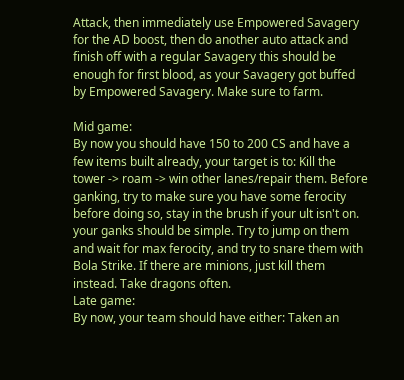Attack, then immediately use Empowered Savagery for the AD boost, then do another auto attack and finish off with a regular Savagery this should be enough for first blood, as your Savagery got buffed by Empowered Savagery. Make sure to farm.

Mid game:
By now you should have 150 to 200 CS and have a few items built already, your target is to: Kill the tower -> roam -> win other lanes/repair them. Before ganking, try to make sure you have some ferocity before doing so, stay in the brush if your ult isn't on. your ganks should be simple. Try to jump on them and wait for max ferocity, and try to snare them with Bola Strike. If there are minions, just kill them instead. Take dragons often.
Late game:
By now, your team should have either: Taken an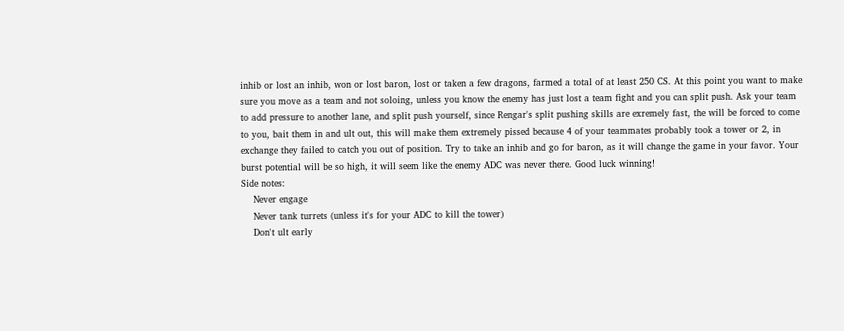inhib or lost an inhib, won or lost baron, lost or taken a few dragons, farmed a total of at least 250 CS. At this point you want to make sure you move as a team and not soloing, unless you know the enemy has just lost a team fight and you can split push. Ask your team to add pressure to another lane, and split push yourself, since Rengar's split pushing skills are exremely fast, the will be forced to come to you, bait them in and ult out, this will make them extremely pissed because 4 of your teammates probably took a tower or 2, in exchange they failed to catch you out of position. Try to take an inhib and go for baron, as it will change the game in your favor. Your burst potential will be so high, it will seem like the enemy ADC was never there. Good luck winning!
Side notes:
    Never engage
    Never tank turrets (unless it's for your ADC to kill the tower)
    Don't ult early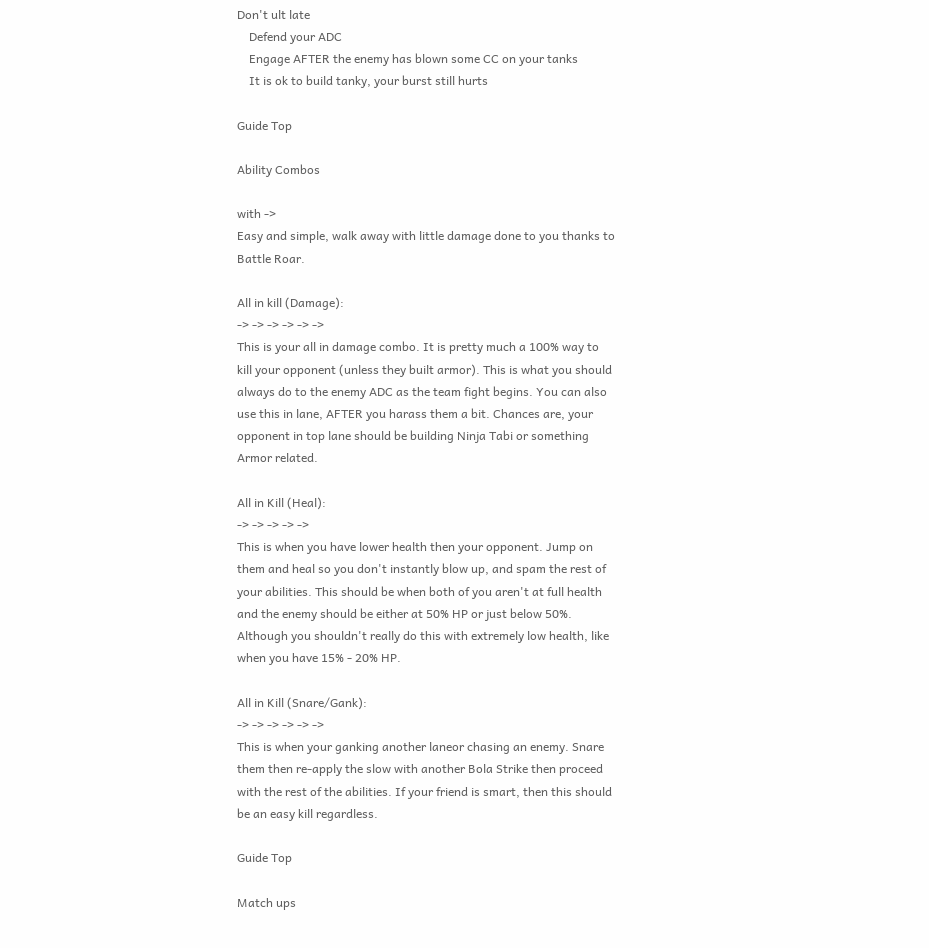Don't ult late
    Defend your ADC
    Engage AFTER the enemy has blown some CC on your tanks
    It is ok to build tanky, your burst still hurts

Guide Top

Ability Combos

with ->
Easy and simple, walk away with little damage done to you thanks to Battle Roar.

All in kill (Damage):
-> -> -> -> -> ->
This is your all in damage combo. It is pretty much a 100% way to kill your opponent (unless they built armor). This is what you should always do to the enemy ADC as the team fight begins. You can also use this in lane, AFTER you harass them a bit. Chances are, your opponent in top lane should be building Ninja Tabi or something Armor related.

All in Kill (Heal):
-> -> -> -> ->
This is when you have lower health then your opponent. Jump on them and heal so you don't instantly blow up, and spam the rest of your abilities. This should be when both of you aren't at full health and the enemy should be either at 50% HP or just below 50%. Although you shouldn't really do this with extremely low health, like when you have 15% - 20% HP.

All in Kill (Snare/Gank):
-> -> -> -> -> ->
This is when your ganking another laneor chasing an enemy. Snare them then re-apply the slow with another Bola Strike then proceed with the rest of the abilities. If your friend is smart, then this should be an easy kill regardless.

Guide Top

Match ups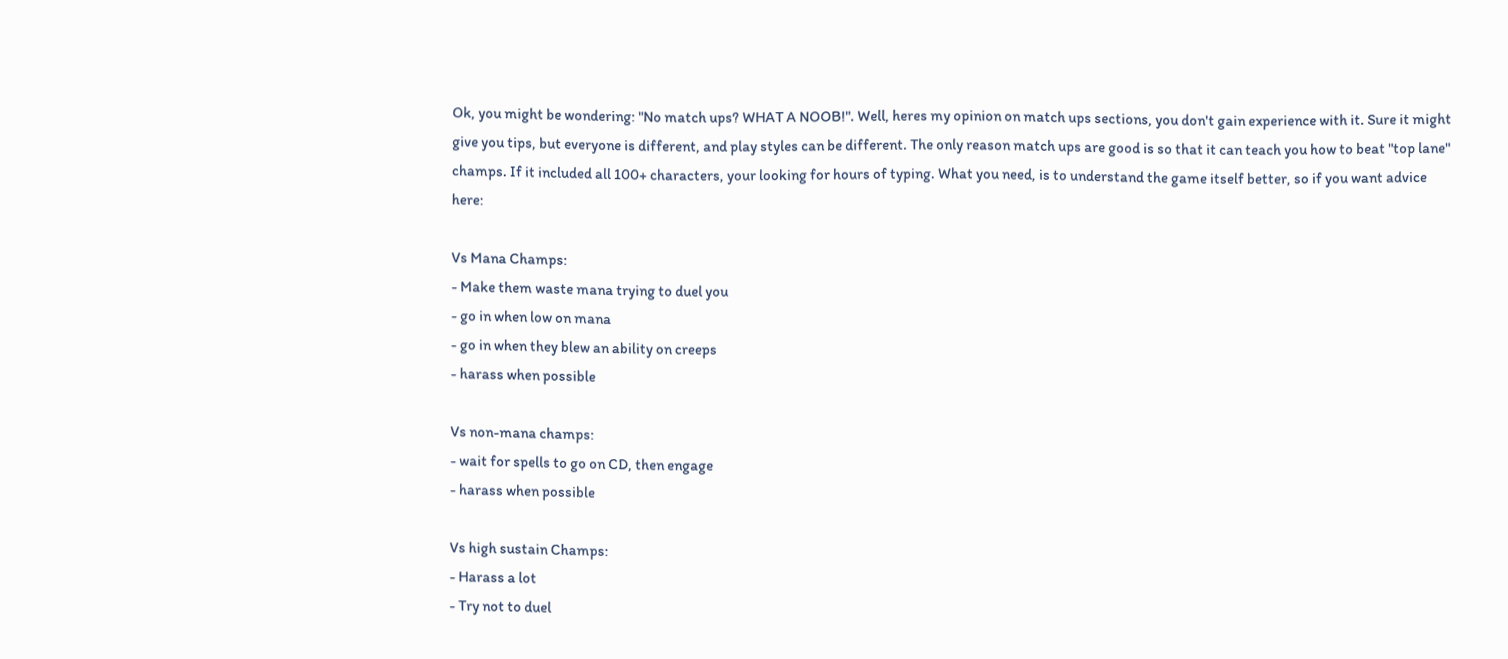Ok, you might be wondering: "No match ups? WHAT A NOOB!". Well, heres my opinion on match ups sections, you don't gain experience with it. Sure it might give you tips, but everyone is different, and play styles can be different. The only reason match ups are good is so that it can teach you how to beat "top lane" champs. If it included all 100+ characters, your looking for hours of typing. What you need, is to understand the game itself better, so if you want advice here:

Vs Mana Champs:
- Make them waste mana trying to duel you
- go in when low on mana
- go in when they blew an ability on creeps
- harass when possible

Vs non-mana champs:
- wait for spells to go on CD, then engage
- harass when possible

Vs high sustain Champs:
- Harass a lot
- Try not to duel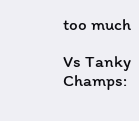too much

Vs Tanky Champs: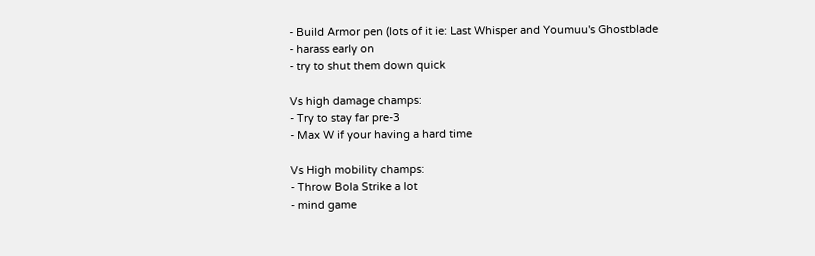- Build Armor pen (lots of it ie: Last Whisper and Youmuu's Ghostblade
- harass early on
- try to shut them down quick

Vs high damage champs:
- Try to stay far pre-3
- Max W if your having a hard time

Vs High mobility champs:
- Throw Bola Strike a lot
- mind game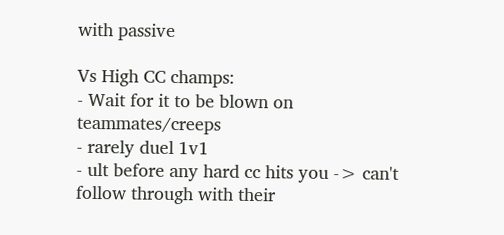with passive

Vs High CC champs:
- Wait for it to be blown on teammates/creeps
- rarely duel 1v1
- ult before any hard cc hits you -> can't follow through with their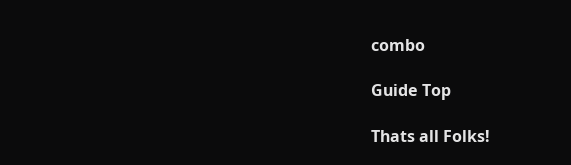combo

Guide Top

Thats all Folks!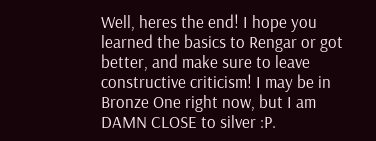Well, heres the end! I hope you learned the basics to Rengar or got better, and make sure to leave constructive criticism! I may be in Bronze One right now, but I am DAMN CLOSE to silver :P.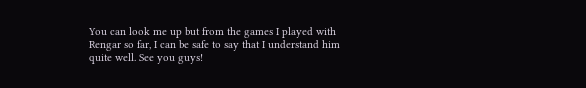You can look me up but from the games I played with Rengar so far, I can be safe to say that I understand him quite well. See you guys!